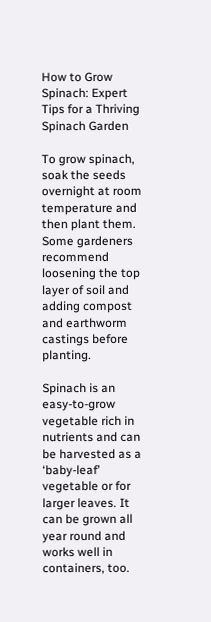How to Grow Spinach: Expert Tips for a Thriving Spinach Garden

To grow spinach, soak the seeds overnight at room temperature and then plant them. Some gardeners recommend loosening the top layer of soil and adding compost and earthworm castings before planting.

Spinach is an easy-to-grow vegetable rich in nutrients and can be harvested as a ‘baby-leaf’ vegetable or for larger leaves. It can be grown all year round and works well in containers, too.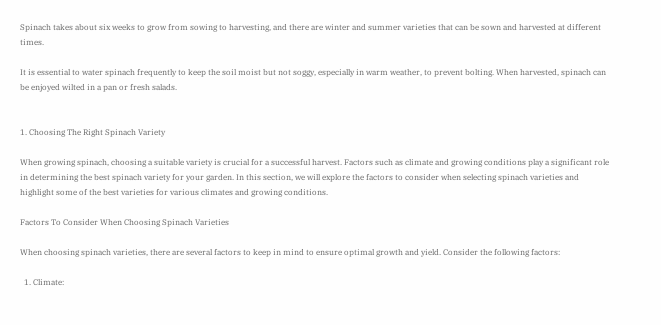Spinach takes about six weeks to grow from sowing to harvesting, and there are winter and summer varieties that can be sown and harvested at different times.

It is essential to water spinach frequently to keep the soil moist but not soggy, especially in warm weather, to prevent bolting. When harvested, spinach can be enjoyed wilted in a pan or fresh salads.


1. Choosing The Right Spinach Variety

When growing spinach, choosing a suitable variety is crucial for a successful harvest. Factors such as climate and growing conditions play a significant role in determining the best spinach variety for your garden. In this section, we will explore the factors to consider when selecting spinach varieties and highlight some of the best varieties for various climates and growing conditions.

Factors To Consider When Choosing Spinach Varieties

When choosing spinach varieties, there are several factors to keep in mind to ensure optimal growth and yield. Consider the following factors:

  1. Climate: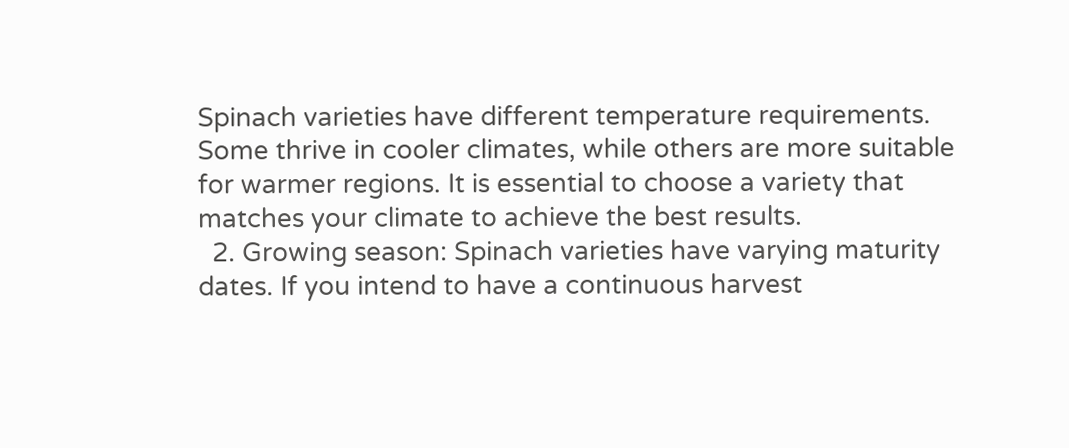Spinach varieties have different temperature requirements. Some thrive in cooler climates, while others are more suitable for warmer regions. It is essential to choose a variety that matches your climate to achieve the best results.
  2. Growing season: Spinach varieties have varying maturity dates. If you intend to have a continuous harvest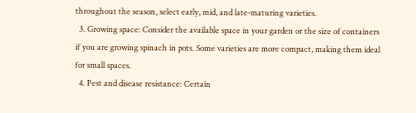throughout the season, select early, mid, and late-maturing varieties.
  3. Growing space: Consider the available space in your garden or the size of containers if you are growing spinach in pots. Some varieties are more compact, making them ideal for small spaces.
  4. Pest and disease resistance: Certain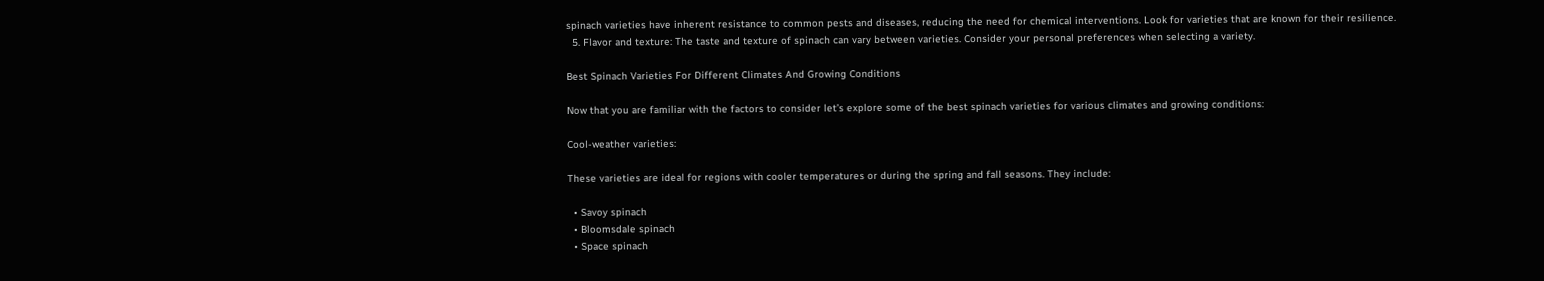spinach varieties have inherent resistance to common pests and diseases, reducing the need for chemical interventions. Look for varieties that are known for their resilience.
  5. Flavor and texture: The taste and texture of spinach can vary between varieties. Consider your personal preferences when selecting a variety.

Best Spinach Varieties For Different Climates And Growing Conditions

Now that you are familiar with the factors to consider let’s explore some of the best spinach varieties for various climates and growing conditions:

Cool-weather varieties:

These varieties are ideal for regions with cooler temperatures or during the spring and fall seasons. They include:

  • Savoy spinach
  • Bloomsdale spinach
  • Space spinach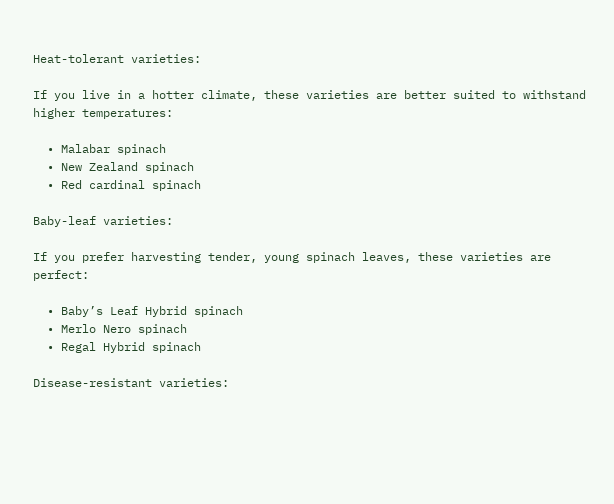Heat-tolerant varieties:

If you live in a hotter climate, these varieties are better suited to withstand higher temperatures:

  • Malabar spinach
  • New Zealand spinach
  • Red cardinal spinach

Baby-leaf varieties:

If you prefer harvesting tender, young spinach leaves, these varieties are perfect:

  • Baby’s Leaf Hybrid spinach
  • Merlo Nero spinach
  • Regal Hybrid spinach

Disease-resistant varieties: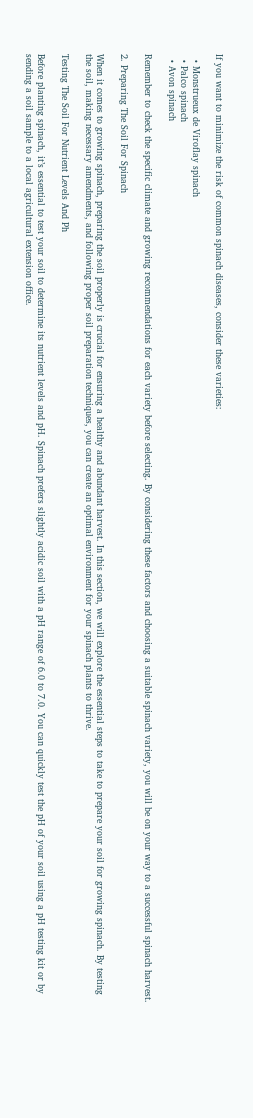If you want to minimize the risk of common spinach diseases, consider these varieties:

  • Monstrueux de Viroflay spinach
  • Palco spinach
  • Avon spinach

Remember to check the specific climate and growing recommendations for each variety before selecting. By considering these factors and choosing a suitable spinach variety, you will be on your way to a successful spinach harvest.

2. Preparing The Soil For Spinach

When it comes to growing spinach, preparing the soil properly is crucial for ensuring a healthy and abundant harvest. In this section, we will explore the essential steps to take to prepare your soil for growing spinach. By testing the soil, making necessary amendments, and following proper soil preparation techniques, you can create an optimal environment for your spinach plants to thrive.

Testing The Soil For Nutrient Levels And Ph

Before planting spinach, it’s essential to test your soil to determine its nutrient levels and pH. Spinach prefers slightly acidic soil with a pH range of 6.0 to 7.0. You can quickly test the pH of your soil using a pH testing kit or by sending a soil sample to a local agricultural extension office.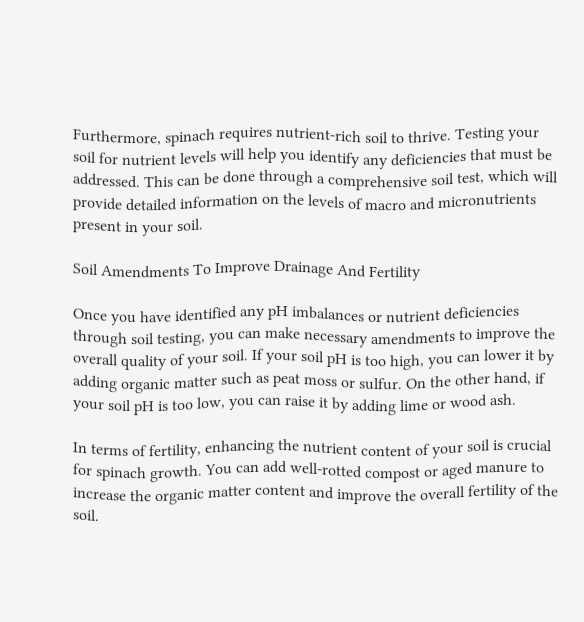Furthermore, spinach requires nutrient-rich soil to thrive. Testing your soil for nutrient levels will help you identify any deficiencies that must be addressed. This can be done through a comprehensive soil test, which will provide detailed information on the levels of macro and micronutrients present in your soil.

Soil Amendments To Improve Drainage And Fertility

Once you have identified any pH imbalances or nutrient deficiencies through soil testing, you can make necessary amendments to improve the overall quality of your soil. If your soil pH is too high, you can lower it by adding organic matter such as peat moss or sulfur. On the other hand, if your soil pH is too low, you can raise it by adding lime or wood ash.

In terms of fertility, enhancing the nutrient content of your soil is crucial for spinach growth. You can add well-rotted compost or aged manure to increase the organic matter content and improve the overall fertility of the soil.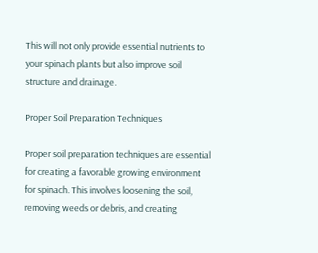This will not only provide essential nutrients to your spinach plants but also improve soil structure and drainage.

Proper Soil Preparation Techniques

Proper soil preparation techniques are essential for creating a favorable growing environment for spinach. This involves loosening the soil, removing weeds or debris, and creating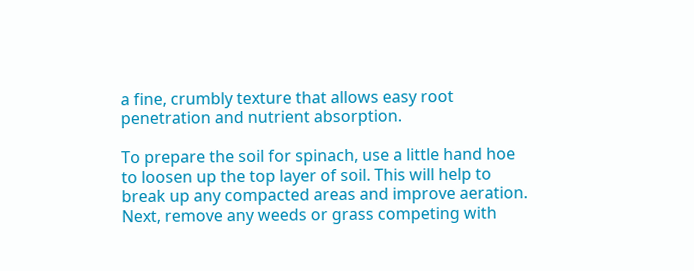a fine, crumbly texture that allows easy root penetration and nutrient absorption.

To prepare the soil for spinach, use a little hand hoe to loosen up the top layer of soil. This will help to break up any compacted areas and improve aeration. Next, remove any weeds or grass competing with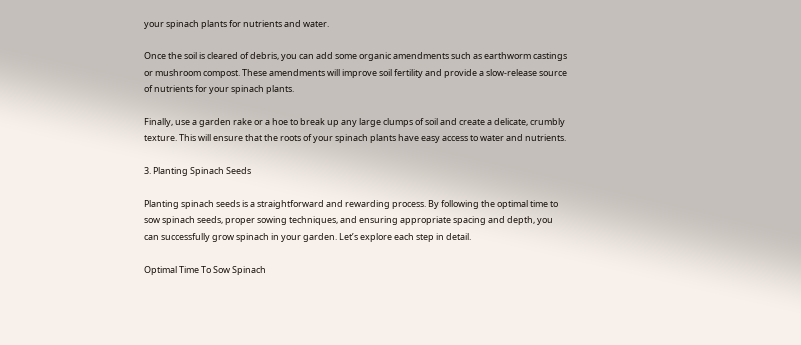your spinach plants for nutrients and water.

Once the soil is cleared of debris, you can add some organic amendments such as earthworm castings or mushroom compost. These amendments will improve soil fertility and provide a slow-release source of nutrients for your spinach plants.

Finally, use a garden rake or a hoe to break up any large clumps of soil and create a delicate, crumbly texture. This will ensure that the roots of your spinach plants have easy access to water and nutrients.

3. Planting Spinach Seeds

Planting spinach seeds is a straightforward and rewarding process. By following the optimal time to sow spinach seeds, proper sowing techniques, and ensuring appropriate spacing and depth, you can successfully grow spinach in your garden. Let’s explore each step in detail.

Optimal Time To Sow Spinach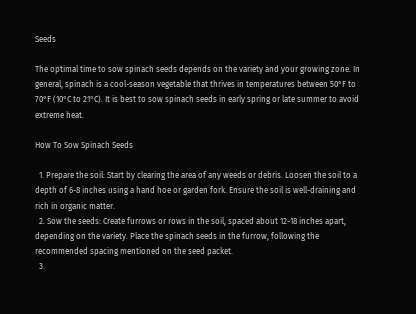Seeds

The optimal time to sow spinach seeds depends on the variety and your growing zone. In general, spinach is a cool-season vegetable that thrives in temperatures between 50°F to 70°F (10°C to 21°C). It is best to sow spinach seeds in early spring or late summer to avoid extreme heat.

How To Sow Spinach Seeds

  1. Prepare the soil: Start by clearing the area of any weeds or debris. Loosen the soil to a depth of 6-8 inches using a hand hoe or garden fork. Ensure the soil is well-draining and rich in organic matter.
  2. Sow the seeds: Create furrows or rows in the soil, spaced about 12-18 inches apart, depending on the variety. Place the spinach seeds in the furrow, following the recommended spacing mentioned on the seed packet.
  3.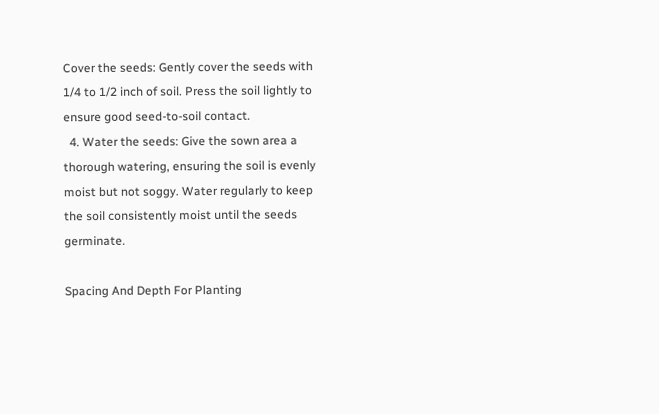Cover the seeds: Gently cover the seeds with 1/4 to 1/2 inch of soil. Press the soil lightly to ensure good seed-to-soil contact.
  4. Water the seeds: Give the sown area a thorough watering, ensuring the soil is evenly moist but not soggy. Water regularly to keep the soil consistently moist until the seeds germinate.

Spacing And Depth For Planting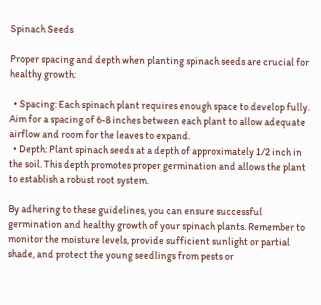Spinach Seeds

Proper spacing and depth when planting spinach seeds are crucial for healthy growth:

  • Spacing: Each spinach plant requires enough space to develop fully. Aim for a spacing of 6-8 inches between each plant to allow adequate airflow and room for the leaves to expand.
  • Depth: Plant spinach seeds at a depth of approximately 1/2 inch in the soil. This depth promotes proper germination and allows the plant to establish a robust root system.

By adhering to these guidelines, you can ensure successful germination and healthy growth of your spinach plants. Remember to monitor the moisture levels, provide sufficient sunlight or partial shade, and protect the young seedlings from pests or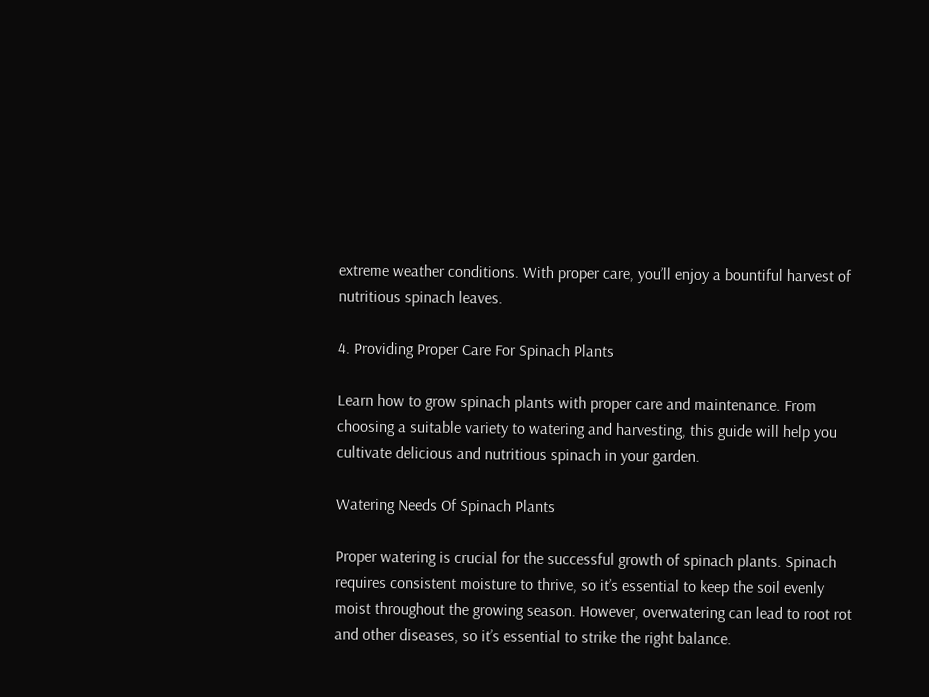extreme weather conditions. With proper care, you’ll enjoy a bountiful harvest of nutritious spinach leaves.

4. Providing Proper Care For Spinach Plants

Learn how to grow spinach plants with proper care and maintenance. From choosing a suitable variety to watering and harvesting, this guide will help you cultivate delicious and nutritious spinach in your garden.

Watering Needs Of Spinach Plants

Proper watering is crucial for the successful growth of spinach plants. Spinach requires consistent moisture to thrive, so it’s essential to keep the soil evenly moist throughout the growing season. However, overwatering can lead to root rot and other diseases, so it’s essential to strike the right balance.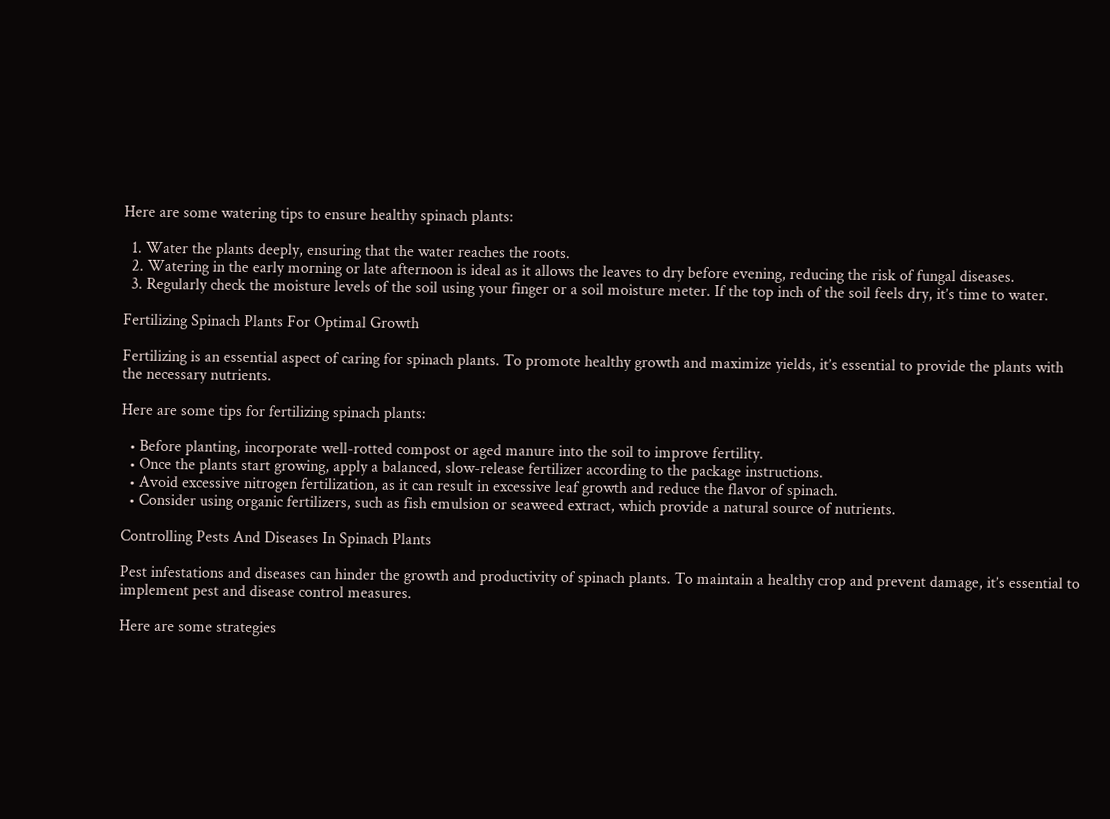Here are some watering tips to ensure healthy spinach plants:

  1. Water the plants deeply, ensuring that the water reaches the roots.
  2. Watering in the early morning or late afternoon is ideal as it allows the leaves to dry before evening, reducing the risk of fungal diseases.
  3. Regularly check the moisture levels of the soil using your finger or a soil moisture meter. If the top inch of the soil feels dry, it’s time to water.

Fertilizing Spinach Plants For Optimal Growth

Fertilizing is an essential aspect of caring for spinach plants. To promote healthy growth and maximize yields, it’s essential to provide the plants with the necessary nutrients.

Here are some tips for fertilizing spinach plants:

  • Before planting, incorporate well-rotted compost or aged manure into the soil to improve fertility.
  • Once the plants start growing, apply a balanced, slow-release fertilizer according to the package instructions.
  • Avoid excessive nitrogen fertilization, as it can result in excessive leaf growth and reduce the flavor of spinach.
  • Consider using organic fertilizers, such as fish emulsion or seaweed extract, which provide a natural source of nutrients.

Controlling Pests And Diseases In Spinach Plants

Pest infestations and diseases can hinder the growth and productivity of spinach plants. To maintain a healthy crop and prevent damage, it’s essential to implement pest and disease control measures.

Here are some strategies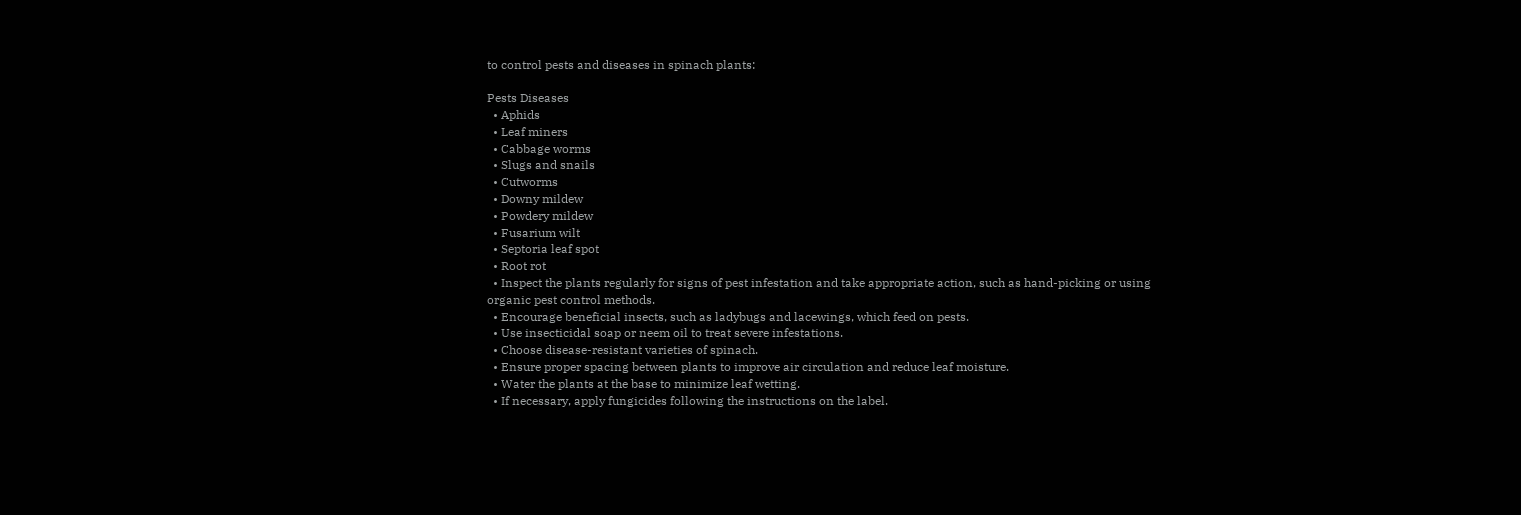to control pests and diseases in spinach plants:

Pests Diseases
  • Aphids
  • Leaf miners
  • Cabbage worms
  • Slugs and snails
  • Cutworms
  • Downy mildew
  • Powdery mildew
  • Fusarium wilt
  • Septoria leaf spot
  • Root rot
  • Inspect the plants regularly for signs of pest infestation and take appropriate action, such as hand-picking or using organic pest control methods.
  • Encourage beneficial insects, such as ladybugs and lacewings, which feed on pests.
  • Use insecticidal soap or neem oil to treat severe infestations.
  • Choose disease-resistant varieties of spinach.
  • Ensure proper spacing between plants to improve air circulation and reduce leaf moisture.
  • Water the plants at the base to minimize leaf wetting.
  • If necessary, apply fungicides following the instructions on the label.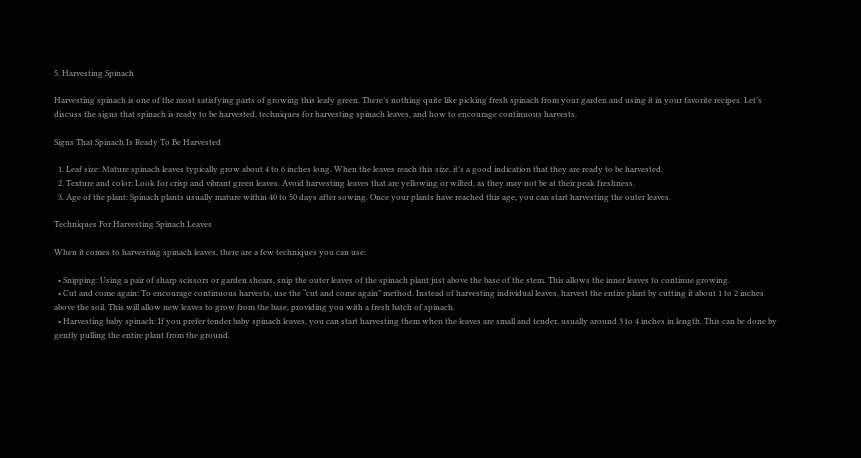5. Harvesting Spinach

Harvesting spinach is one of the most satisfying parts of growing this leafy green. There’s nothing quite like picking fresh spinach from your garden and using it in your favorite recipes. Let’s discuss the signs that spinach is ready to be harvested, techniques for harvesting spinach leaves, and how to encourage continuous harvests.

Signs That Spinach Is Ready To Be Harvested

  1. Leaf size: Mature spinach leaves typically grow about 4 to 6 inches long. When the leaves reach this size, it’s a good indication that they are ready to be harvested.
  2. Texture and color: Look for crisp and vibrant green leaves. Avoid harvesting leaves that are yellowing or wilted, as they may not be at their peak freshness.
  3. Age of the plant: Spinach plants usually mature within 40 to 50 days after sowing. Once your plants have reached this age, you can start harvesting the outer leaves.

Techniques For Harvesting Spinach Leaves

When it comes to harvesting spinach leaves, there are a few techniques you can use:

  • Snipping: Using a pair of sharp scissors or garden shears, snip the outer leaves of the spinach plant just above the base of the stem. This allows the inner leaves to continue growing.
  • Cut and come again: To encourage continuous harvests, use the “cut and come again” method. Instead of harvesting individual leaves, harvest the entire plant by cutting it about 1 to 2 inches above the soil. This will allow new leaves to grow from the base, providing you with a fresh batch of spinach.
  • Harvesting baby spinach: If you prefer tender baby spinach leaves, you can start harvesting them when the leaves are small and tender, usually around 3 to 4 inches in length. This can be done by gently pulling the entire plant from the ground.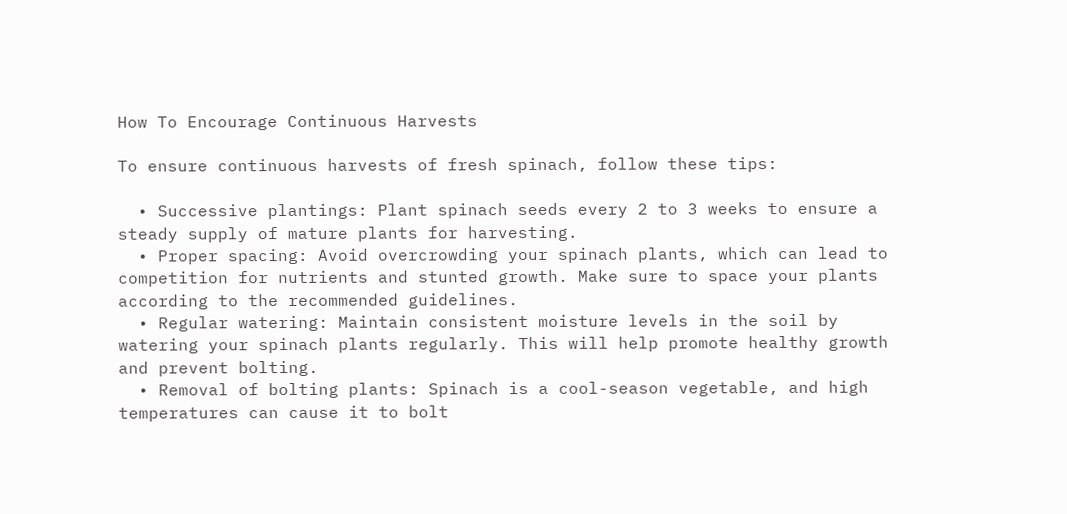How To Encourage Continuous Harvests

To ensure continuous harvests of fresh spinach, follow these tips:

  • Successive plantings: Plant spinach seeds every 2 to 3 weeks to ensure a steady supply of mature plants for harvesting.
  • Proper spacing: Avoid overcrowding your spinach plants, which can lead to competition for nutrients and stunted growth. Make sure to space your plants according to the recommended guidelines.
  • Regular watering: Maintain consistent moisture levels in the soil by watering your spinach plants regularly. This will help promote healthy growth and prevent bolting.
  • Removal of bolting plants: Spinach is a cool-season vegetable, and high temperatures can cause it to bolt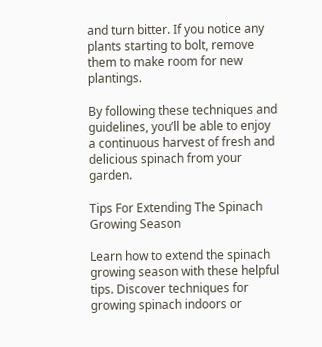and turn bitter. If you notice any plants starting to bolt, remove them to make room for new plantings.

By following these techniques and guidelines, you’ll be able to enjoy a continuous harvest of fresh and delicious spinach from your garden.

Tips For Extending The Spinach Growing Season

Learn how to extend the spinach growing season with these helpful tips. Discover techniques for growing spinach indoors or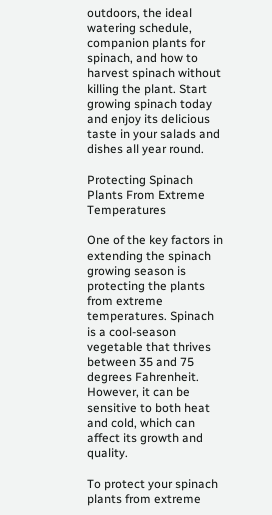outdoors, the ideal watering schedule, companion plants for spinach, and how to harvest spinach without killing the plant. Start growing spinach today and enjoy its delicious taste in your salads and dishes all year round.

Protecting Spinach Plants From Extreme Temperatures

One of the key factors in extending the spinach growing season is protecting the plants from extreme temperatures. Spinach is a cool-season vegetable that thrives between 35 and 75 degrees Fahrenheit. However, it can be sensitive to both heat and cold, which can affect its growth and quality.

To protect your spinach plants from extreme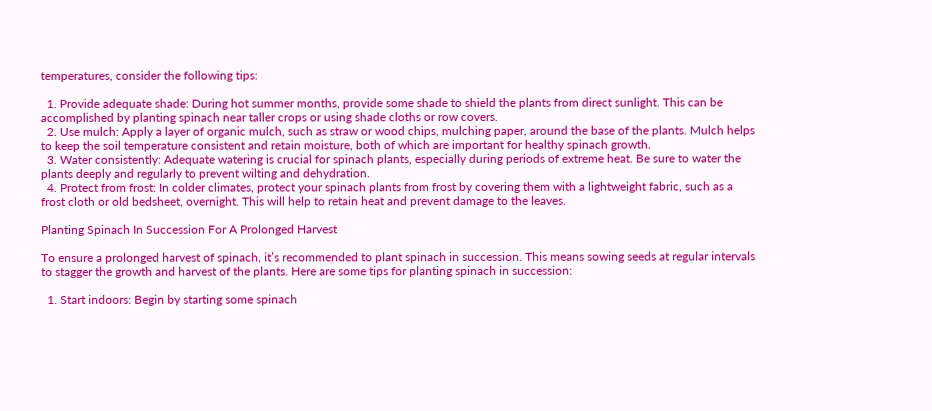temperatures, consider the following tips:

  1. Provide adequate shade: During hot summer months, provide some shade to shield the plants from direct sunlight. This can be accomplished by planting spinach near taller crops or using shade cloths or row covers.
  2. Use mulch: Apply a layer of organic mulch, such as straw or wood chips, mulching paper, around the base of the plants. Mulch helps to keep the soil temperature consistent and retain moisture, both of which are important for healthy spinach growth.
  3. Water consistently: Adequate watering is crucial for spinach plants, especially during periods of extreme heat. Be sure to water the plants deeply and regularly to prevent wilting and dehydration.
  4. Protect from frost: In colder climates, protect your spinach plants from frost by covering them with a lightweight fabric, such as a frost cloth or old bedsheet, overnight. This will help to retain heat and prevent damage to the leaves.

Planting Spinach In Succession For A Prolonged Harvest

To ensure a prolonged harvest of spinach, it’s recommended to plant spinach in succession. This means sowing seeds at regular intervals to stagger the growth and harvest of the plants. Here are some tips for planting spinach in succession:

  1. Start indoors: Begin by starting some spinach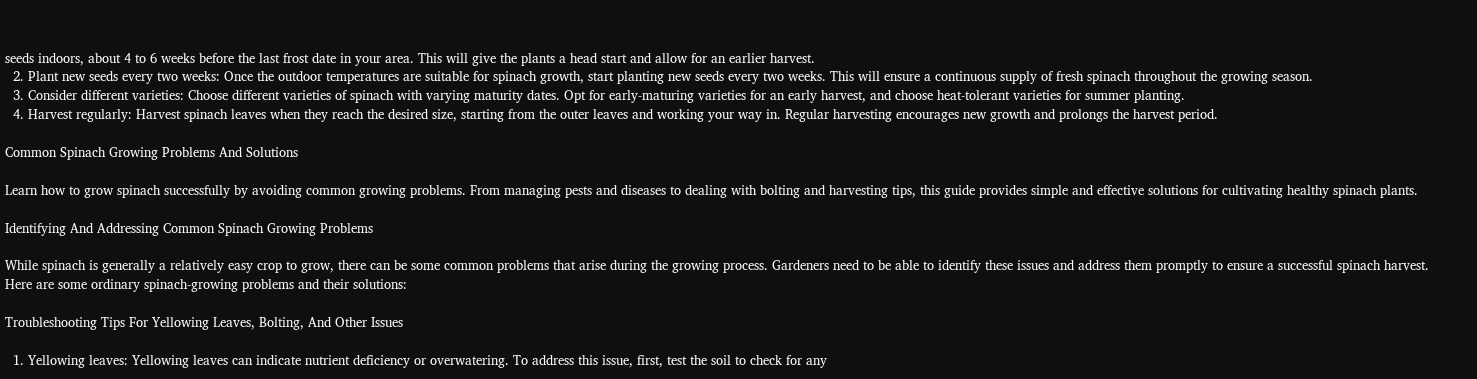seeds indoors, about 4 to 6 weeks before the last frost date in your area. This will give the plants a head start and allow for an earlier harvest.
  2. Plant new seeds every two weeks: Once the outdoor temperatures are suitable for spinach growth, start planting new seeds every two weeks. This will ensure a continuous supply of fresh spinach throughout the growing season.
  3. Consider different varieties: Choose different varieties of spinach with varying maturity dates. Opt for early-maturing varieties for an early harvest, and choose heat-tolerant varieties for summer planting.
  4. Harvest regularly: Harvest spinach leaves when they reach the desired size, starting from the outer leaves and working your way in. Regular harvesting encourages new growth and prolongs the harvest period.

Common Spinach Growing Problems And Solutions

Learn how to grow spinach successfully by avoiding common growing problems. From managing pests and diseases to dealing with bolting and harvesting tips, this guide provides simple and effective solutions for cultivating healthy spinach plants.

Identifying And Addressing Common Spinach Growing Problems

While spinach is generally a relatively easy crop to grow, there can be some common problems that arise during the growing process. Gardeners need to be able to identify these issues and address them promptly to ensure a successful spinach harvest. Here are some ordinary spinach-growing problems and their solutions:

Troubleshooting Tips For Yellowing Leaves, Bolting, And Other Issues

  1. Yellowing leaves: Yellowing leaves can indicate nutrient deficiency or overwatering. To address this issue, first, test the soil to check for any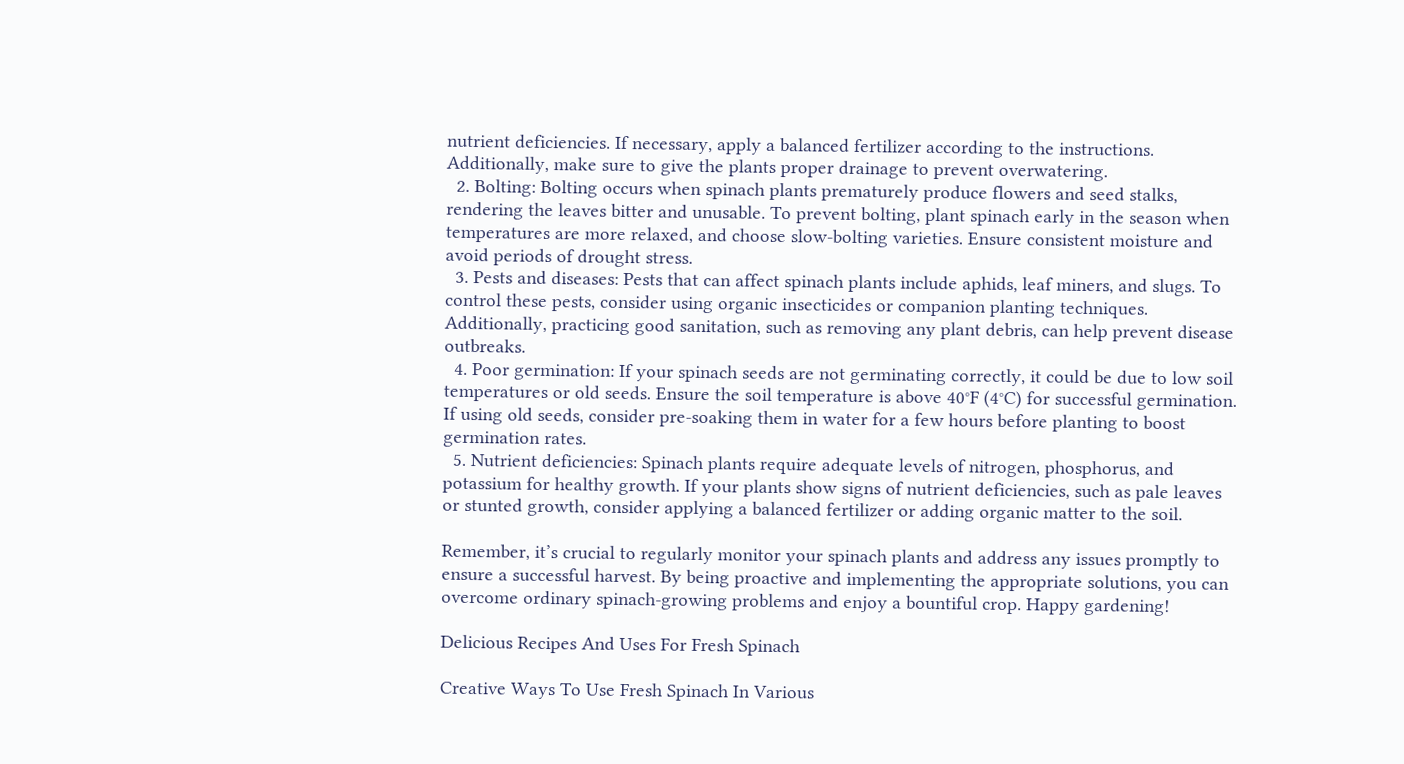nutrient deficiencies. If necessary, apply a balanced fertilizer according to the instructions. Additionally, make sure to give the plants proper drainage to prevent overwatering.
  2. Bolting: Bolting occurs when spinach plants prematurely produce flowers and seed stalks, rendering the leaves bitter and unusable. To prevent bolting, plant spinach early in the season when temperatures are more relaxed, and choose slow-bolting varieties. Ensure consistent moisture and avoid periods of drought stress.
  3. Pests and diseases: Pests that can affect spinach plants include aphids, leaf miners, and slugs. To control these pests, consider using organic insecticides or companion planting techniques. Additionally, practicing good sanitation, such as removing any plant debris, can help prevent disease outbreaks.
  4. Poor germination: If your spinach seeds are not germinating correctly, it could be due to low soil temperatures or old seeds. Ensure the soil temperature is above 40°F (4°C) for successful germination. If using old seeds, consider pre-soaking them in water for a few hours before planting to boost germination rates.
  5. Nutrient deficiencies: Spinach plants require adequate levels of nitrogen, phosphorus, and potassium for healthy growth. If your plants show signs of nutrient deficiencies, such as pale leaves or stunted growth, consider applying a balanced fertilizer or adding organic matter to the soil.

Remember, it’s crucial to regularly monitor your spinach plants and address any issues promptly to ensure a successful harvest. By being proactive and implementing the appropriate solutions, you can overcome ordinary spinach-growing problems and enjoy a bountiful crop. Happy gardening!

Delicious Recipes And Uses For Fresh Spinach

Creative Ways To Use Fresh Spinach In Various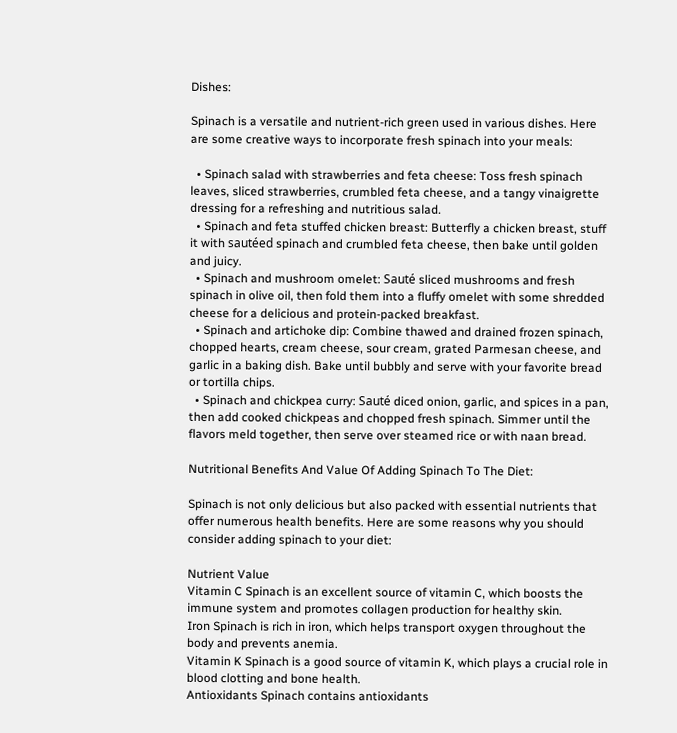Dishes:

Spinach is a versatile and nutrient-rich green used in various dishes. Here are some creative ways to incorporate fresh spinach into your meals:

  • Spinach salad with strawberries and feta cheese: Toss fresh spinach leaves, sliced strawberries, crumbled feta cheese, and a tangy vinaigrette dressing for a refreshing and nutritious salad.
  • Spinach and feta stuffed chicken breast: Butterfly a chicken breast, stuff it with sautéed spinach and crumbled feta cheese, then bake until golden and juicy.
  • Spinach and mushroom omelet: Sauté sliced mushrooms and fresh spinach in olive oil, then fold them into a fluffy omelet with some shredded cheese for a delicious and protein-packed breakfast.
  • Spinach and artichoke dip: Combine thawed and drained frozen spinach, chopped hearts, cream cheese, sour cream, grated Parmesan cheese, and garlic in a baking dish. Bake until bubbly and serve with your favorite bread or tortilla chips.
  • Spinach and chickpea curry: Sauté diced onion, garlic, and spices in a pan, then add cooked chickpeas and chopped fresh spinach. Simmer until the flavors meld together, then serve over steamed rice or with naan bread.

Nutritional Benefits And Value Of Adding Spinach To The Diet:

Spinach is not only delicious but also packed with essential nutrients that offer numerous health benefits. Here are some reasons why you should consider adding spinach to your diet:

Nutrient Value
Vitamin C Spinach is an excellent source of vitamin C, which boosts the immune system and promotes collagen production for healthy skin.
Iron Spinach is rich in iron, which helps transport oxygen throughout the body and prevents anemia.
Vitamin K Spinach is a good source of vitamin K, which plays a crucial role in blood clotting and bone health.
Antioxidants Spinach contains antioxidants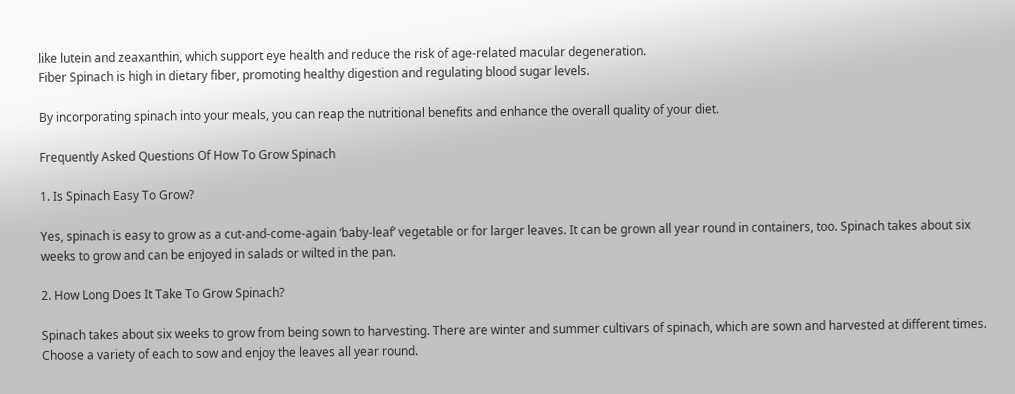like lutein and zeaxanthin, which support eye health and reduce the risk of age-related macular degeneration.
Fiber Spinach is high in dietary fiber, promoting healthy digestion and regulating blood sugar levels.

By incorporating spinach into your meals, you can reap the nutritional benefits and enhance the overall quality of your diet.

Frequently Asked Questions Of How To Grow Spinach

1. Is Spinach Easy To Grow?

Yes, spinach is easy to grow as a cut-and-come-again ‘baby-leaf’ vegetable or for larger leaves. It can be grown all year round in containers, too. Spinach takes about six weeks to grow and can be enjoyed in salads or wilted in the pan.

2. How Long Does It Take To Grow Spinach?

Spinach takes about six weeks to grow from being sown to harvesting. There are winter and summer cultivars of spinach, which are sown and harvested at different times. Choose a variety of each to sow and enjoy the leaves all year round.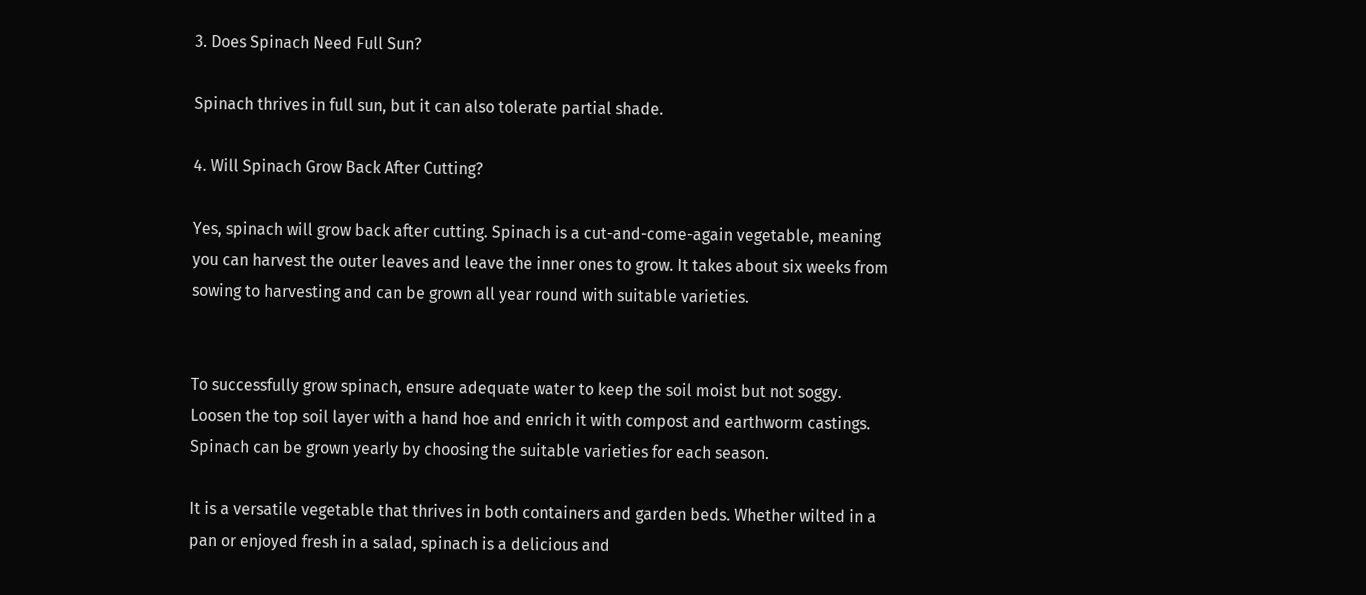3. Does Spinach Need Full Sun?

Spinach thrives in full sun, but it can also tolerate partial shade.

4. Will Spinach Grow Back After Cutting?

Yes, spinach will grow back after cutting. Spinach is a cut-and-come-again vegetable, meaning you can harvest the outer leaves and leave the inner ones to grow. It takes about six weeks from sowing to harvesting and can be grown all year round with suitable varieties.


To successfully grow spinach, ensure adequate water to keep the soil moist but not soggy. Loosen the top soil layer with a hand hoe and enrich it with compost and earthworm castings. Spinach can be grown yearly by choosing the suitable varieties for each season.

It is a versatile vegetable that thrives in both containers and garden beds. Whether wilted in a pan or enjoyed fresh in a salad, spinach is a delicious and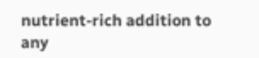nutrient-rich addition to any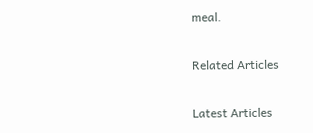meal.

Related Articles

Latest Articles